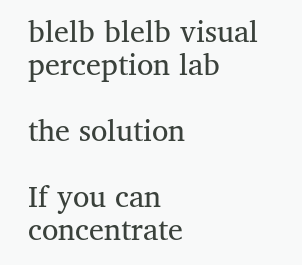blelb blelb visual perception lab

the solution

If you can concentrate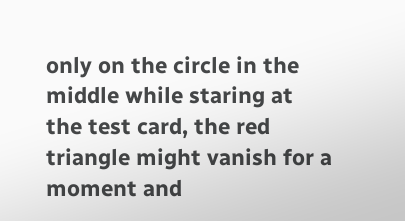only on the circle in the middle while staring at the test card, the red triangle might vanish for a moment and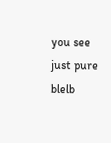you see just pure blelb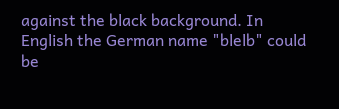against the black background. In English the German name "blelb" could be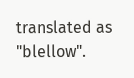translated as "blellow".